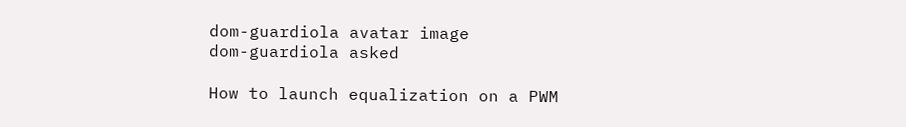dom-guardiola avatar image
dom-guardiola asked

How to launch equalization on a PWM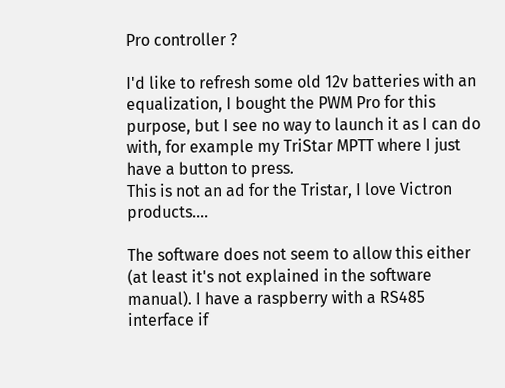Pro controller ?

I'd like to refresh some old 12v batteries with an equalization, I bought the PWM Pro for this purpose, but I see no way to launch it as I can do with, for example my TriStar MPTT where I just have a button to press.
This is not an ad for the Tristar, I love Victron products....

The software does not seem to allow this either (at least it's not explained in the software manual). I have a raspberry with a RS485 interface if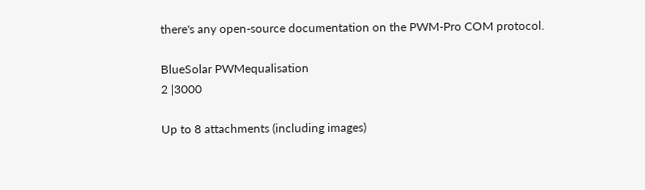there's any open-source documentation on the PWM-Pro COM protocol.

BlueSolar PWMequalisation
2 |3000

Up to 8 attachments (including images)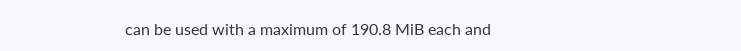can be used with a maximum of 190.8 MiB each and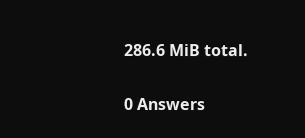286.6 MiB total.

0 Answers